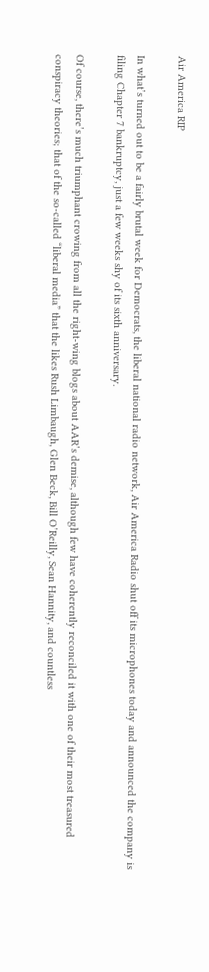Air America RIP

In what’s turned out to be a fairly brutal week for Democrats, the liberal national radio network, Air America Radio shut off its microphones today and announced the company is filing Chapter 7 bankruptcy, just a few weeks shy of its sixth anniversary.

Of course, there’s much triumphant crowing from all the right-wing blogs about AAR’s demise, although few have coherently reconciled it with one of their most treasured conspiracy theories; that of the so-called “liberal media” that the likes Rush Limbaugh, Glen Beck, Bill O’Reilly, Sean Hannity, and countless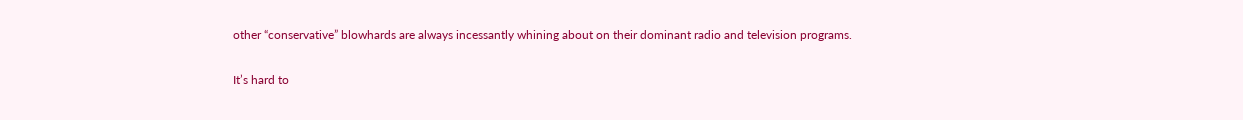other “conservative” blowhards are always incessantly whining about on their dominant radio and television programs.


It’s hard to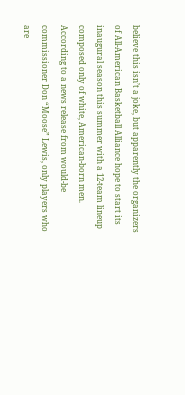believe this isn’t a joke, but apparently the organizers of All-American Basketball Alliance hope to start its inaugural season this summer with a 12-team lineup composed only of white, American-born men. According to a news release from would-be commissioner Don “Moose” Lewis, only players who are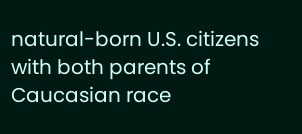natural-born U.S. citizens with both parents of Caucasian race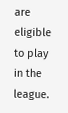are eligible to play in the league.